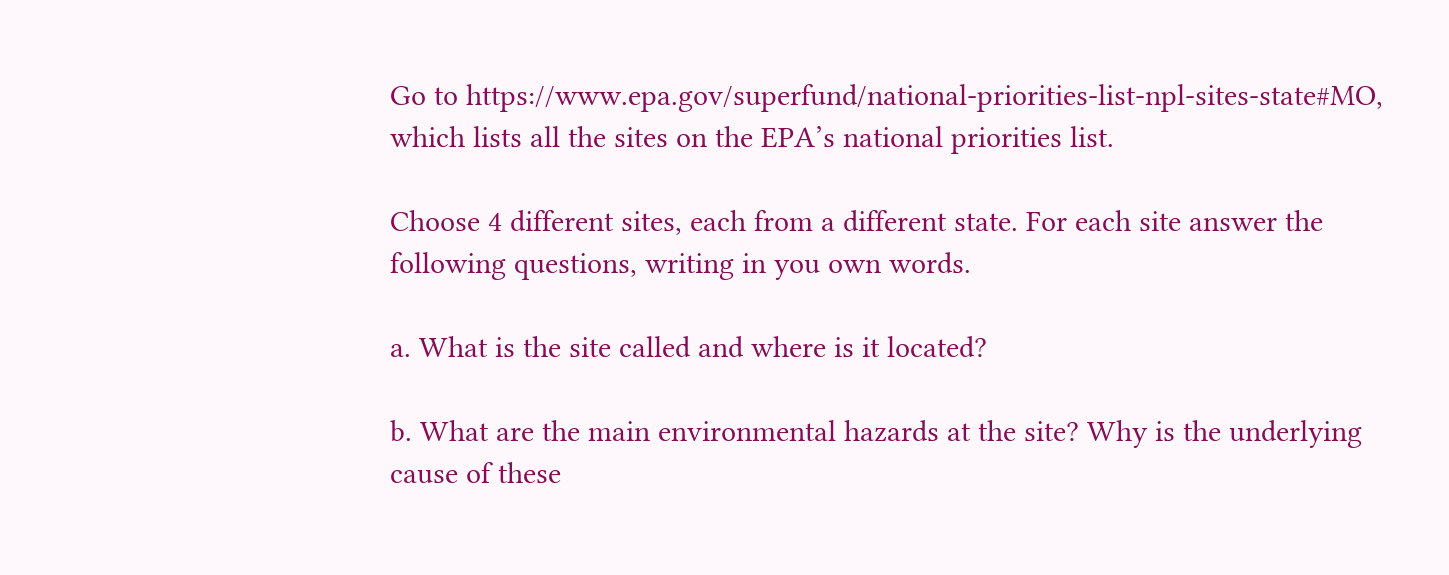Go to https://www.epa.gov/superfund/national-priorities-list-npl-sites-state#MO, which lists all the sites on the EPA’s national priorities list.

Choose 4 different sites, each from a different state. For each site answer the following questions, writing in you own words.

a. What is the site called and where is it located?

b. What are the main environmental hazards at the site? Why is the underlying cause of these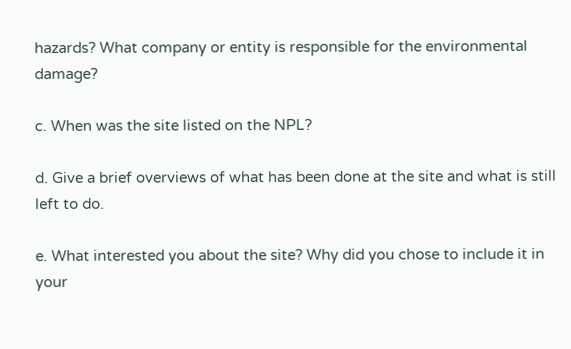hazards? What company or entity is responsible for the environmental damage?

c. When was the site listed on the NPL?

d. Give a brief overviews of what has been done at the site and what is still left to do.

e. What interested you about the site? Why did you chose to include it in your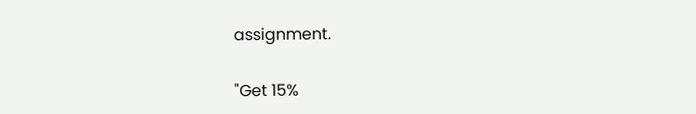assignment.

"Get 15%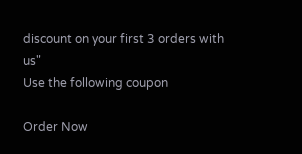discount on your first 3 orders with us"
Use the following coupon

Order Now